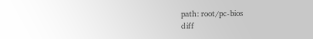path: root/pc-bios
diff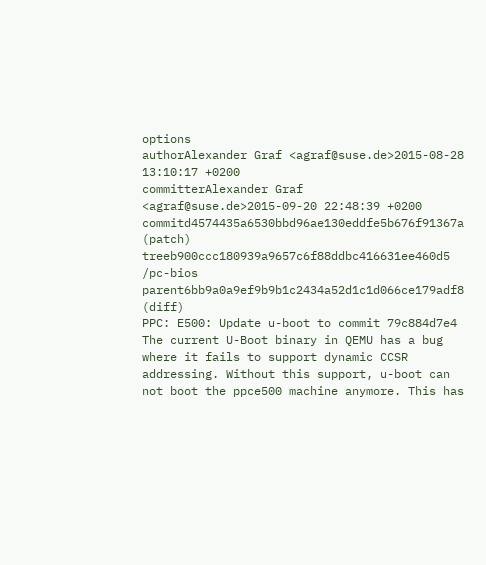options
authorAlexander Graf <agraf@suse.de>2015-08-28 13:10:17 +0200
committerAlexander Graf <agraf@suse.de>2015-09-20 22:48:39 +0200
commitd4574435a6530bbd96ae130eddfe5b676f91367a (patch)
treeb900ccc180939a9657c6f88ddbc416631ee460d5 /pc-bios
parent6bb9a0a9ef9b9b1c2434a52d1c1d066ce179adf8 (diff)
PPC: E500: Update u-boot to commit 79c884d7e4
The current U-Boot binary in QEMU has a bug where it fails to support dynamic CCSR addressing. Without this support, u-boot can not boot the ppce500 machine anymore. This has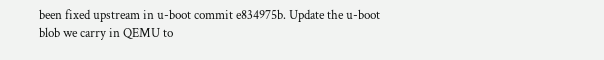been fixed upstream in u-boot commit e834975b. Update the u-boot blob we carry in QEMU to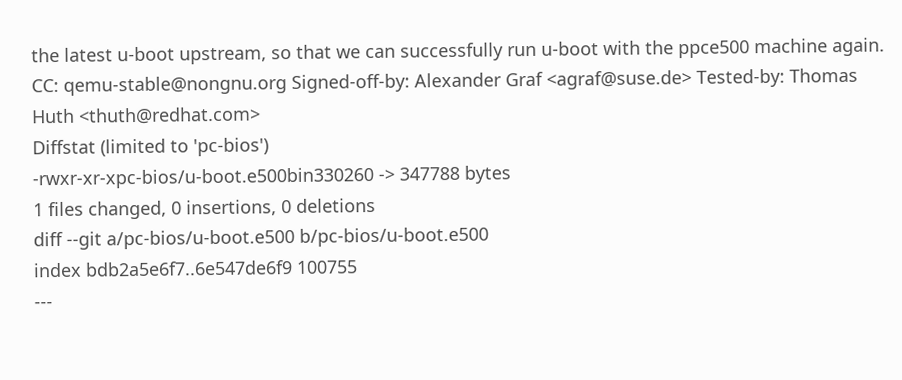the latest u-boot upstream, so that we can successfully run u-boot with the ppce500 machine again. CC: qemu-stable@nongnu.org Signed-off-by: Alexander Graf <agraf@suse.de> Tested-by: Thomas Huth <thuth@redhat.com>
Diffstat (limited to 'pc-bios')
-rwxr-xr-xpc-bios/u-boot.e500bin330260 -> 347788 bytes
1 files changed, 0 insertions, 0 deletions
diff --git a/pc-bios/u-boot.e500 b/pc-bios/u-boot.e500
index bdb2a5e6f7..6e547de6f9 100755
---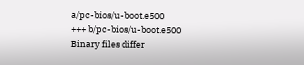a/pc-bios/u-boot.e500
+++ b/pc-bios/u-boot.e500
Binary files differ